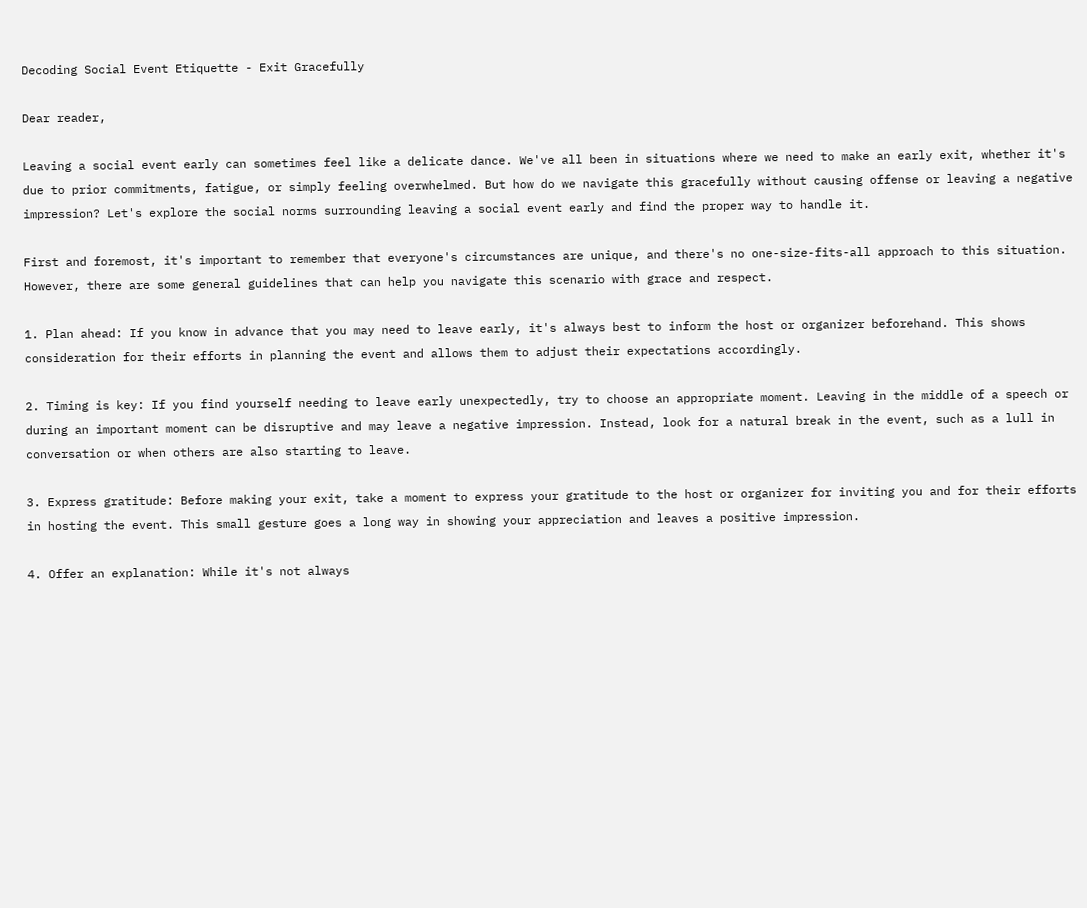Decoding Social Event Etiquette - Exit Gracefully

Dear reader,

Leaving a social event early can sometimes feel like a delicate dance. We've all been in situations where we need to make an early exit, whether it's due to prior commitments, fatigue, or simply feeling overwhelmed. But how do we navigate this gracefully without causing offense or leaving a negative impression? Let's explore the social norms surrounding leaving a social event early and find the proper way to handle it.

First and foremost, it's important to remember that everyone's circumstances are unique, and there's no one-size-fits-all approach to this situation. However, there are some general guidelines that can help you navigate this scenario with grace and respect.

1. Plan ahead: If you know in advance that you may need to leave early, it's always best to inform the host or organizer beforehand. This shows consideration for their efforts in planning the event and allows them to adjust their expectations accordingly.

2. Timing is key: If you find yourself needing to leave early unexpectedly, try to choose an appropriate moment. Leaving in the middle of a speech or during an important moment can be disruptive and may leave a negative impression. Instead, look for a natural break in the event, such as a lull in conversation or when others are also starting to leave.

3. Express gratitude: Before making your exit, take a moment to express your gratitude to the host or organizer for inviting you and for their efforts in hosting the event. This small gesture goes a long way in showing your appreciation and leaves a positive impression.

4. Offer an explanation: While it's not always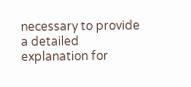necessary to provide a detailed explanation for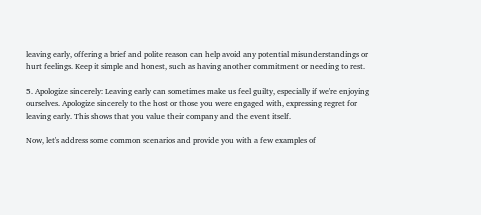leaving early, offering a brief and polite reason can help avoid any potential misunderstandings or hurt feelings. Keep it simple and honest, such as having another commitment or needing to rest.

5. Apologize sincerely: Leaving early can sometimes make us feel guilty, especially if we're enjoying ourselves. Apologize sincerely to the host or those you were engaged with, expressing regret for leaving early. This shows that you value their company and the event itself.

Now, let's address some common scenarios and provide you with a few examples of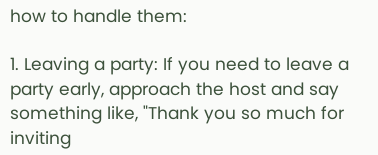how to handle them:

1. Leaving a party: If you need to leave a party early, approach the host and say something like, "Thank you so much for inviting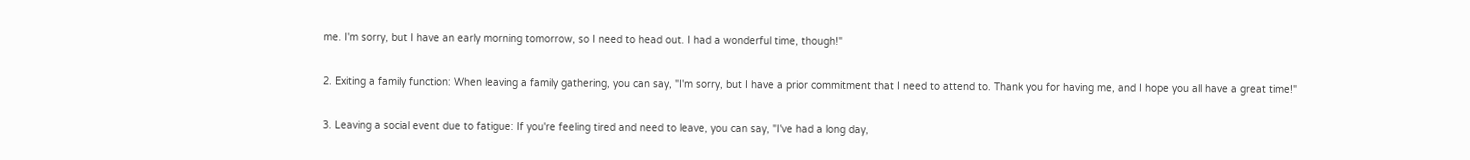me. I'm sorry, but I have an early morning tomorrow, so I need to head out. I had a wonderful time, though!"

2. Exiting a family function: When leaving a family gathering, you can say, "I'm sorry, but I have a prior commitment that I need to attend to. Thank you for having me, and I hope you all have a great time!"

3. Leaving a social event due to fatigue: If you're feeling tired and need to leave, you can say, "I've had a long day,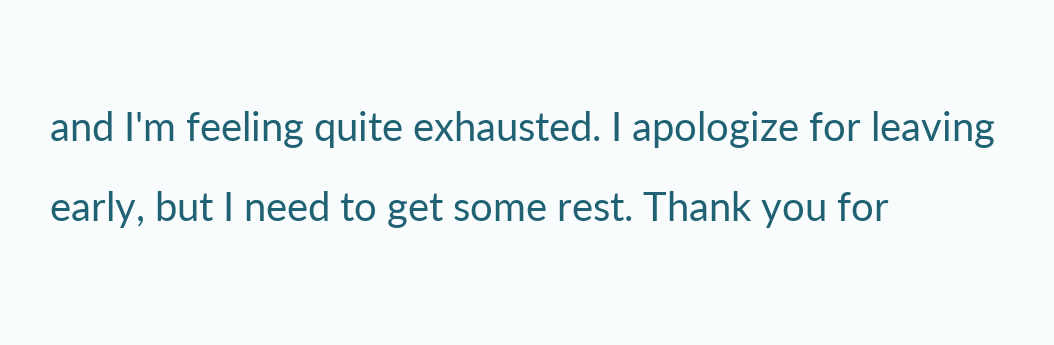and I'm feeling quite exhausted. I apologize for leaving early, but I need to get some rest. Thank you for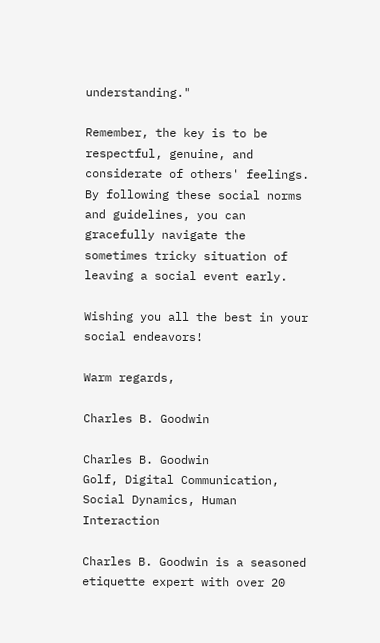understanding."

Remember, the key is to be respectful, genuine, and considerate of others' feelings. By following these social norms and guidelines, you can gracefully navigate the sometimes tricky situation of leaving a social event early.

Wishing you all the best in your social endeavors!

Warm regards,

Charles B. Goodwin

Charles B. Goodwin
Golf, Digital Communication, Social Dynamics, Human Interaction

Charles B. Goodwin is a seasoned etiquette expert with over 20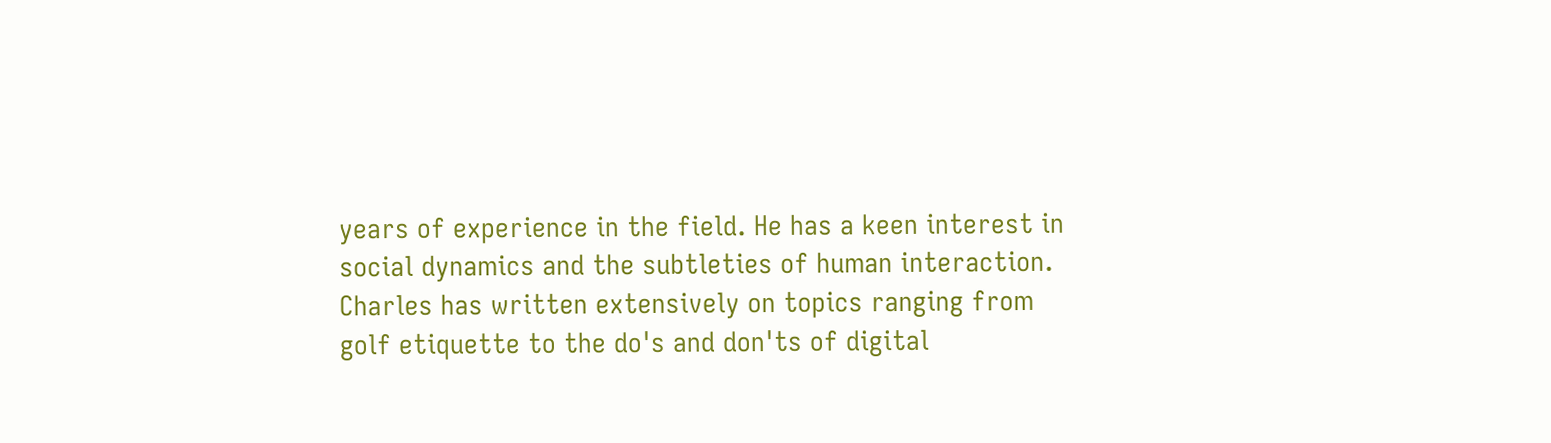years of experience in the field. He has a keen interest in social dynamics and the subtleties of human interaction. Charles has written extensively on topics ranging from golf etiquette to the do's and don'ts of digital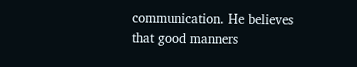communication. He believes that good manners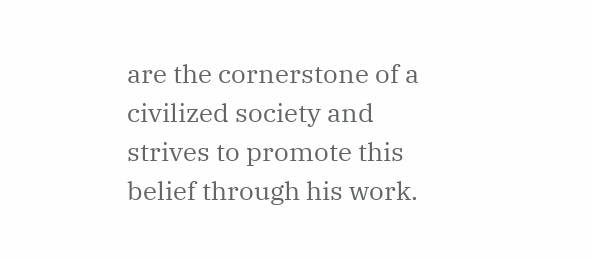are the cornerstone of a civilized society and strives to promote this belief through his work.